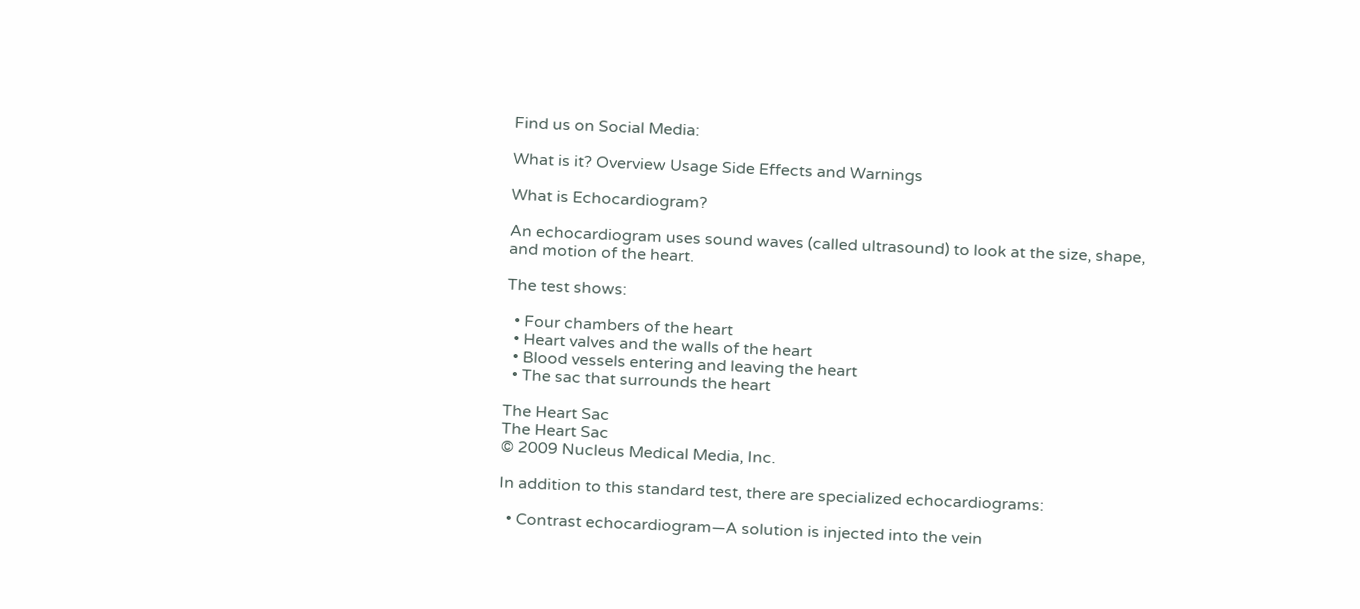Find us on Social Media:

What is it? Overview Usage Side Effects and Warnings

What is Echocardiogram?

An echocardiogram uses sound waves (called ultrasound) to look at the size, shape, and motion of the heart.

The test shows:

  • Four chambers of the heart
  • Heart valves and the walls of the heart
  • Blood vessels entering and leaving the heart
  • The sac that surrounds the heart

The Heart Sac
The Heart Sac
© 2009 Nucleus Medical Media, Inc.

In addition to this standard test, there are specialized echocardiograms:

  • Contrast echocardiogram—A solution is injected into the vein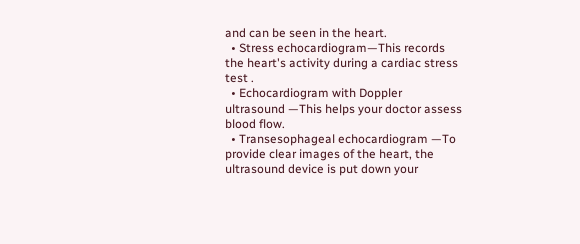and can be seen in the heart.
  • Stress echocardiogram—This records the heart's activity during a cardiac stress test .
  • Echocardiogram with Doppler ultrasound —This helps your doctor assess blood flow.
  • Transesophageal echocardiogram —To provide clear images of the heart, the ultrasound device is put down your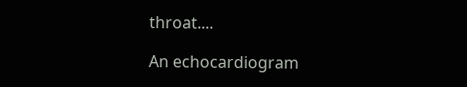throat....

An echocardiogram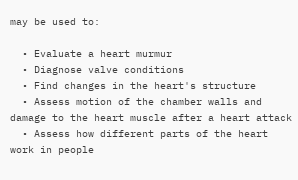may be used to:

  • Evaluate a heart murmur
  • Diagnose valve conditions
  • Find changes in the heart's structure
  • Assess motion of the chamber walls and damage to the heart muscle after a heart attack
  • Assess how different parts of the heart work in people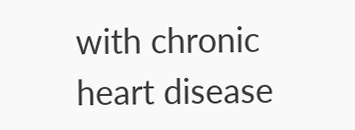with chronic heart disease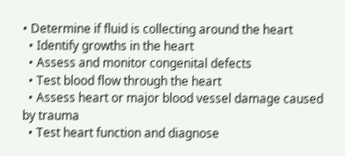• Determine if fluid is collecting around the heart
  • Identify growths in the heart
  • Assess and monitor congenital defects
  • Test blood flow through the heart
  • Assess heart or major blood vessel damage caused by trauma
  • Test heart function and diagnose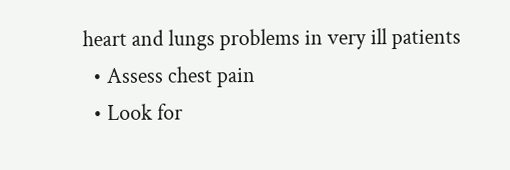heart and lungs problems in very ill patients
  • Assess chest pain
  • Look for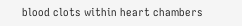blood clots within heart chambers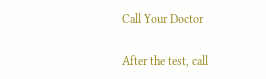Call Your Doctor

After the test, call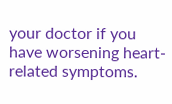your doctor if you have worsening heart-related symptoms.